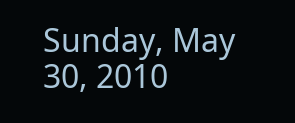Sunday, May 30, 2010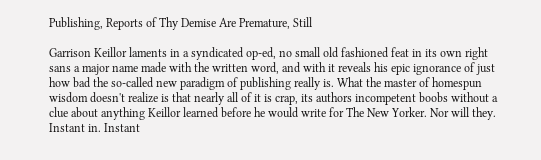Publishing, Reports of Thy Demise Are Premature, Still

Garrison Keillor laments in a syndicated op-ed, no small old fashioned feat in its own right sans a major name made with the written word, and with it reveals his epic ignorance of just how bad the so-called new paradigm of publishing really is. What the master of homespun wisdom doesn't realize is that nearly all of it is crap, its authors incompetent boobs without a clue about anything Keillor learned before he would write for The New Yorker. Nor will they. Instant in. Instant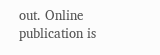out. Online publication is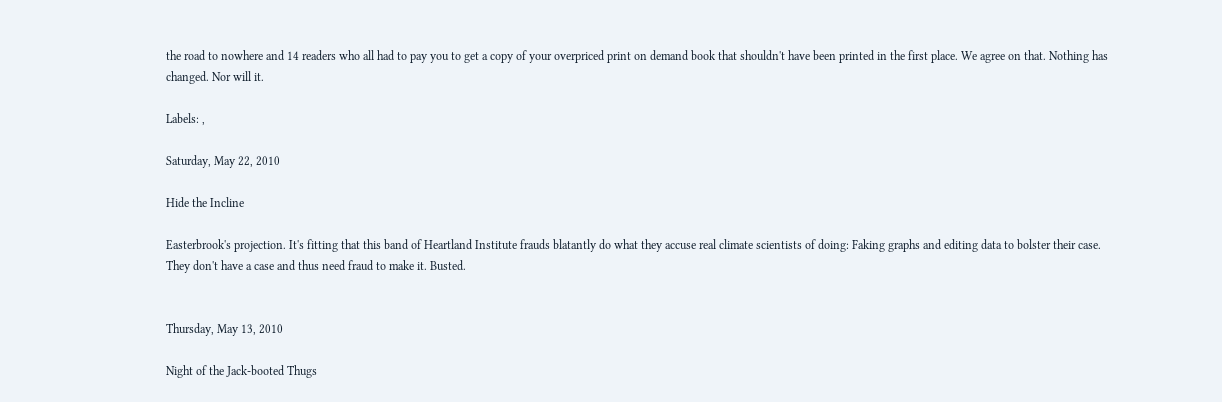the road to nowhere and 14 readers who all had to pay you to get a copy of your overpriced print on demand book that shouldn't have been printed in the first place. We agree on that. Nothing has changed. Nor will it.

Labels: ,

Saturday, May 22, 2010

Hide the Incline

Easterbrook's projection. It's fitting that this band of Heartland Institute frauds blatantly do what they accuse real climate scientists of doing: Faking graphs and editing data to bolster their case. They don't have a case and thus need fraud to make it. Busted.


Thursday, May 13, 2010

Night of the Jack-booted Thugs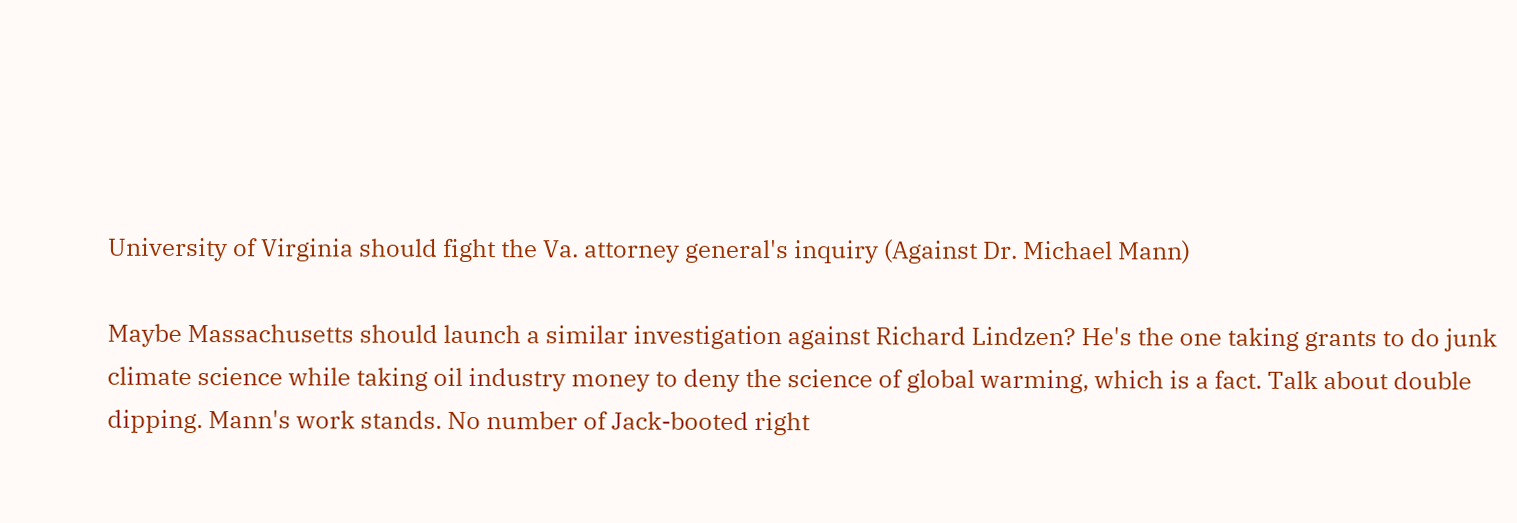University of Virginia should fight the Va. attorney general's inquiry (Against Dr. Michael Mann)

Maybe Massachusetts should launch a similar investigation against Richard Lindzen? He's the one taking grants to do junk climate science while taking oil industry money to deny the science of global warming, which is a fact. Talk about double dipping. Mann's work stands. No number of Jack-booted right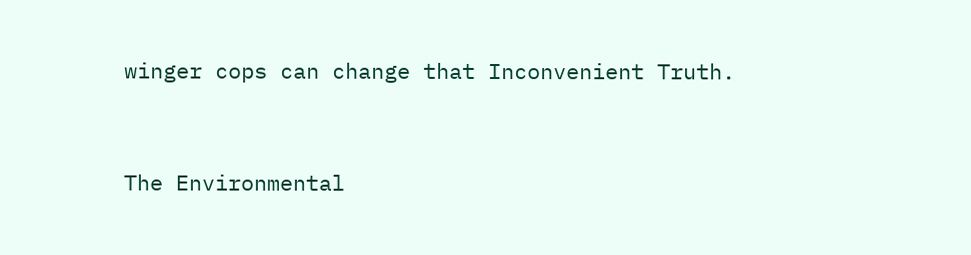winger cops can change that Inconvenient Truth.


The Environmental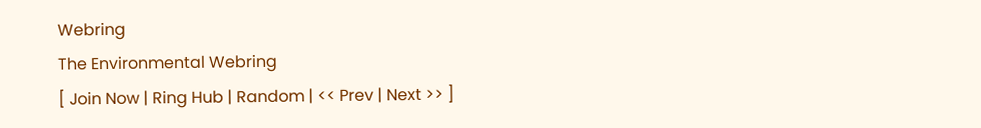Webring
The Environmental Webring
[ Join Now | Ring Hub | Random | << Prev | Next >> ]